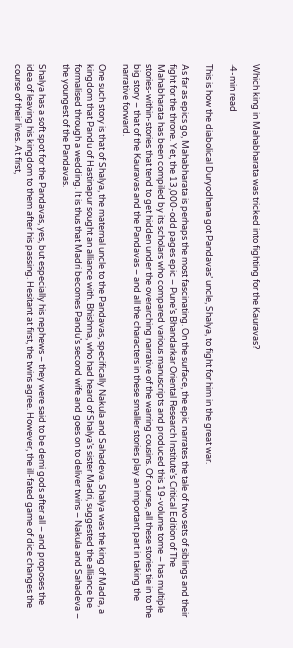Which king in Mahabharata was tricked into fighting for the Kauravas?

·4-min read

This is how the diabolical Duryodhana got Pandavas’ uncle, Shalya, to fight for him in the great war.

As far as epics go, Mahabharata is perhaps the most fascinating. On the surface, the epic narrates the tale of two sets of siblings and their fight for the throne. Yet, the 13,000-odd pages epic – Pune’s Bhandarkar Oriental Research Institute’s Critical Edition of The Mahabharata has been compiled by its scholars who compared various manuscripts and produced this 19-volume tome – has multiple stories-within-stories that tend to get hidden under the overarching narrative of the warring cousins. Of course, all these stories tie in to the big story – that of the Kauravas and the Pandavas – and all the characters in these smaller stories play an important part in taking the narrative forward.

One such story is that of Shalya, the maternal uncle to the Pandavas, specifically Nakula and Sahadeva. Shalya was the king of Madra, a kingdom that Pandu of Hastinapur sought an alliance with. Bhishma, who had heard of Shalya’s sister Madri, suggested the alliance be formalised through a wedding. It is thus that Madri becomes Pandu’s second wife and goes on to deliver twins – Nakula and Sahadeva – the youngest of the Pandavas.

Shalya has a soft spot for the Pandavas, yes, but especially his nephews – they were said to be demi gods after all – and proposes the idea of leaving his kingdom to them after his passing. Hesitant at first, the twins agree. However, the ill-fated game of dice changes the course of their lives. At first,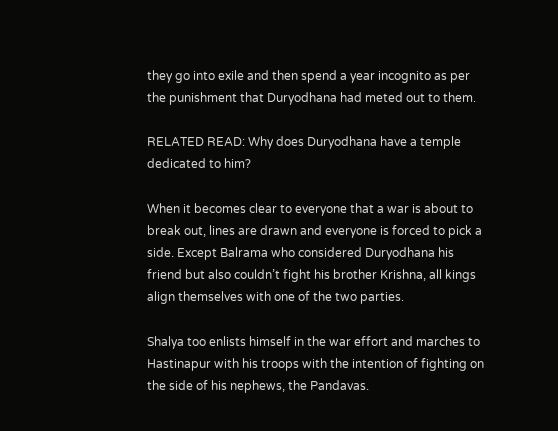they go into exile and then spend a year incognito as per the punishment that Duryodhana had meted out to them.

RELATED READ: Why does Duryodhana have a temple dedicated to him?

When it becomes clear to everyone that a war is about to break out, lines are drawn and everyone is forced to pick a side. Except Balrama who considered Duryodhana his friend but also couldn’t fight his brother Krishna, all kings align themselves with one of the two parties.

Shalya too enlists himself in the war effort and marches to Hastinapur with his troops with the intention of fighting on the side of his nephews, the Pandavas.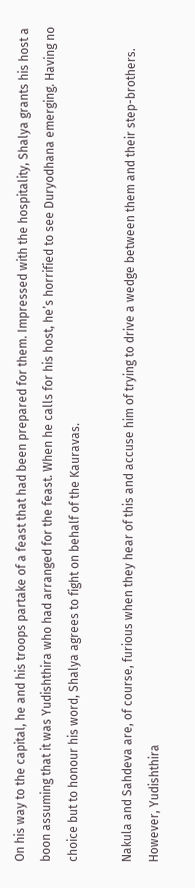On his way to the capital, he and his troops partake of a feast that had been prepared for them. Impressed with the hospitality, Shalya grants his host a boon assuming that it was Yudishthira who had arranged for the feast. When he calls for his host, he’s horrified to see Duryodhana emerging. Having no choice but to honour his word, Shalya agrees to fight on behalf of the Kauravas.

Nakula and Sahdeva are, of course, furious when they hear of this and accuse him of trying to drive a wedge between them and their step-brothers. However, Yudishthira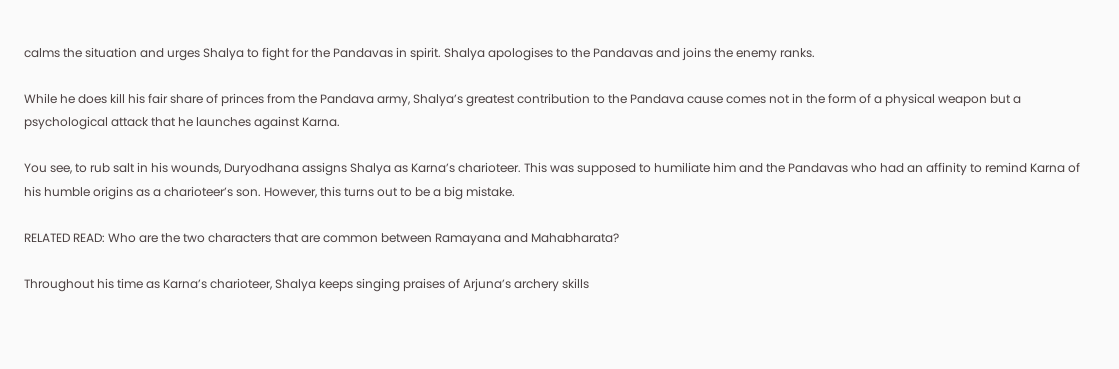calms the situation and urges Shalya to fight for the Pandavas in spirit. Shalya apologises to the Pandavas and joins the enemy ranks.

While he does kill his fair share of princes from the Pandava army, Shalya’s greatest contribution to the Pandava cause comes not in the form of a physical weapon but a psychological attack that he launches against Karna.

You see, to rub salt in his wounds, Duryodhana assigns Shalya as Karna’s charioteer. This was supposed to humiliate him and the Pandavas who had an affinity to remind Karna of his humble origins as a charioteer’s son. However, this turns out to be a big mistake.

RELATED READ: Who are the two characters that are common between Ramayana and Mahabharata?

Throughout his time as Karna’s charioteer, Shalya keeps singing praises of Arjuna’s archery skills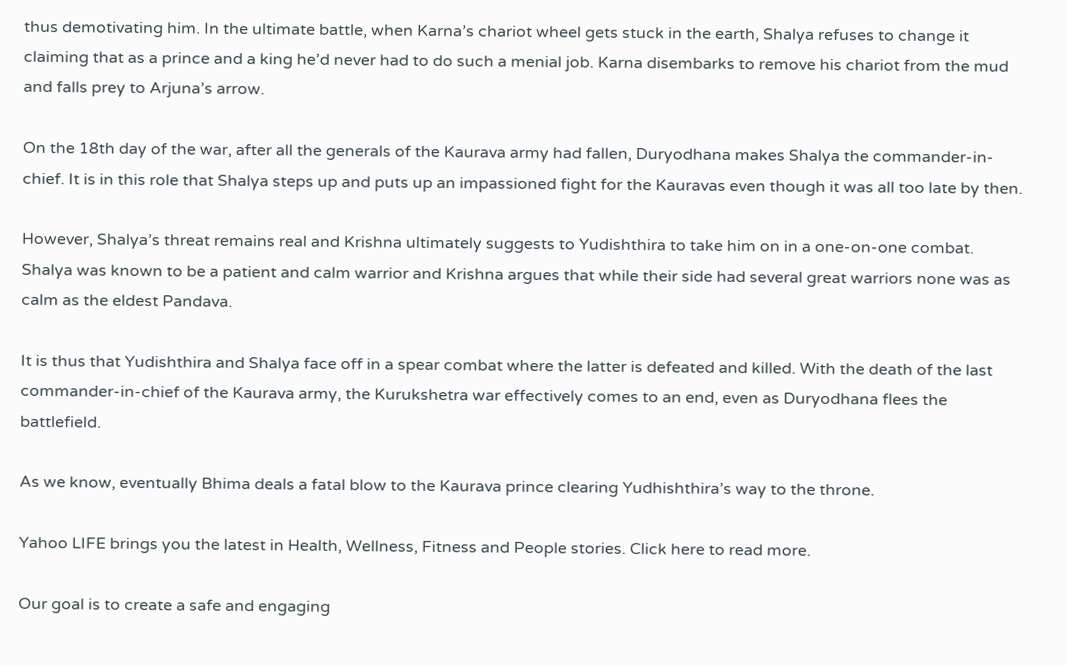thus demotivating him. In the ultimate battle, when Karna’s chariot wheel gets stuck in the earth, Shalya refuses to change it claiming that as a prince and a king he’d never had to do such a menial job. Karna disembarks to remove his chariot from the mud and falls prey to Arjuna’s arrow.

On the 18th day of the war, after all the generals of the Kaurava army had fallen, Duryodhana makes Shalya the commander-in-chief. It is in this role that Shalya steps up and puts up an impassioned fight for the Kauravas even though it was all too late by then.

However, Shalya’s threat remains real and Krishna ultimately suggests to Yudishthira to take him on in a one-on-one combat. Shalya was known to be a patient and calm warrior and Krishna argues that while their side had several great warriors none was as calm as the eldest Pandava.

It is thus that Yudishthira and Shalya face off in a spear combat where the latter is defeated and killed. With the death of the last commander-in-chief of the Kaurava army, the Kurukshetra war effectively comes to an end, even as Duryodhana flees the battlefield.

As we know, eventually Bhima deals a fatal blow to the Kaurava prince clearing Yudhishthira’s way to the throne.

Yahoo LIFE brings you the latest in Health, Wellness, Fitness and People stories. Click here to read more.

Our goal is to create a safe and engaging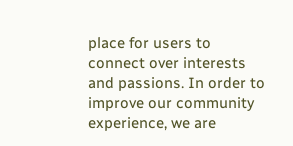place for users to connect over interests and passions. In order to improve our community experience, we are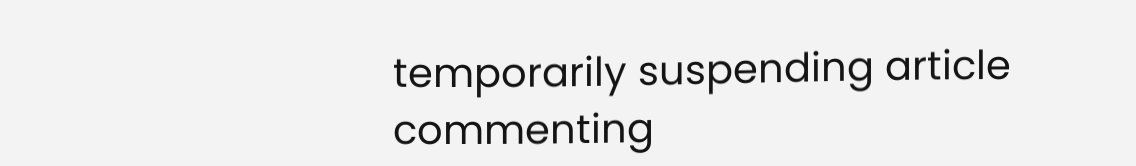temporarily suspending article commenting